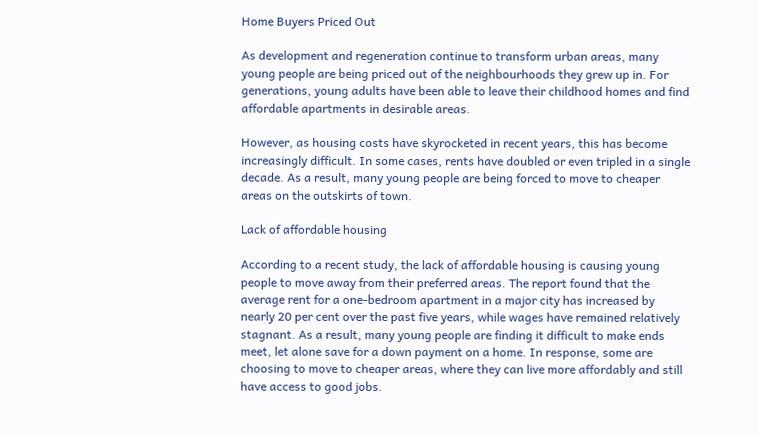Home Buyers Priced Out

As development and regeneration continue to transform urban areas, many young people are being priced out of the neighbourhoods they grew up in. For generations, young adults have been able to leave their childhood homes and find affordable apartments in desirable areas.

However, as housing costs have skyrocketed in recent years, this has become increasingly difficult. In some cases, rents have doubled or even tripled in a single decade. As a result, many young people are being forced to move to cheaper areas on the outskirts of town.

Lack of affordable housing

According to a recent study, the lack of affordable housing is causing young people to move away from their preferred areas. The report found that the average rent for a one-bedroom apartment in a major city has increased by nearly 20 per cent over the past five years, while wages have remained relatively stagnant. As a result, many young people are finding it difficult to make ends meet, let alone save for a down payment on a home. In response, some are choosing to move to cheaper areas, where they can live more affordably and still have access to good jobs.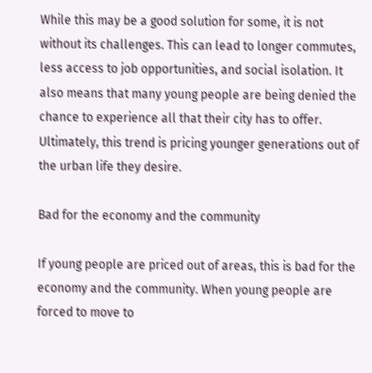While this may be a good solution for some, it is not without its challenges. This can lead to longer commutes, less access to job opportunities, and social isolation. It also means that many young people are being denied the chance to experience all that their city has to offer. Ultimately, this trend is pricing younger generations out of the urban life they desire.

Bad for the economy and the community

If young people are priced out of areas, this is bad for the economy and the community. When young people are forced to move to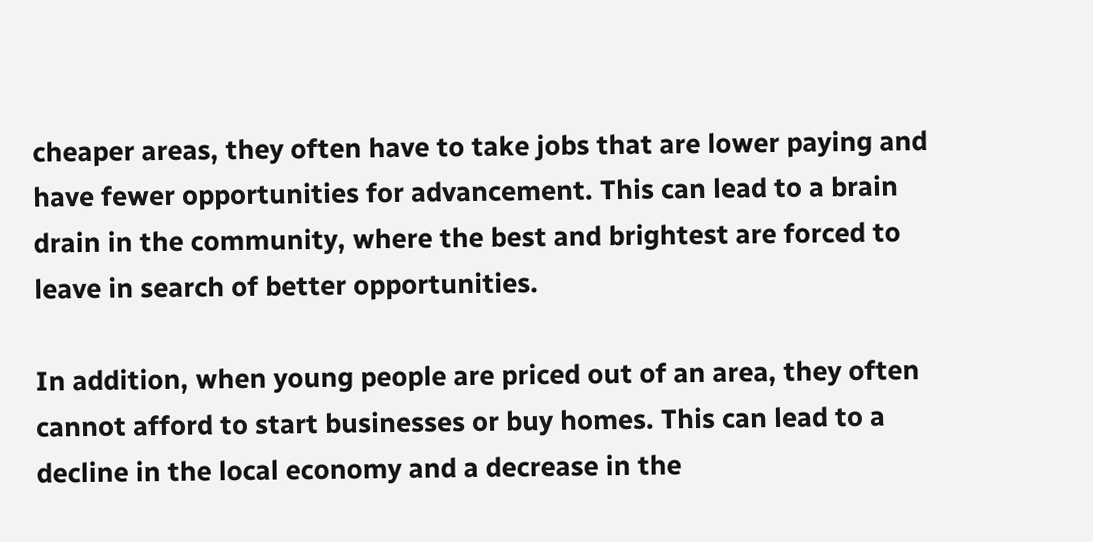cheaper areas, they often have to take jobs that are lower paying and have fewer opportunities for advancement. This can lead to a brain drain in the community, where the best and brightest are forced to leave in search of better opportunities.

In addition, when young people are priced out of an area, they often cannot afford to start businesses or buy homes. This can lead to a decline in the local economy and a decrease in the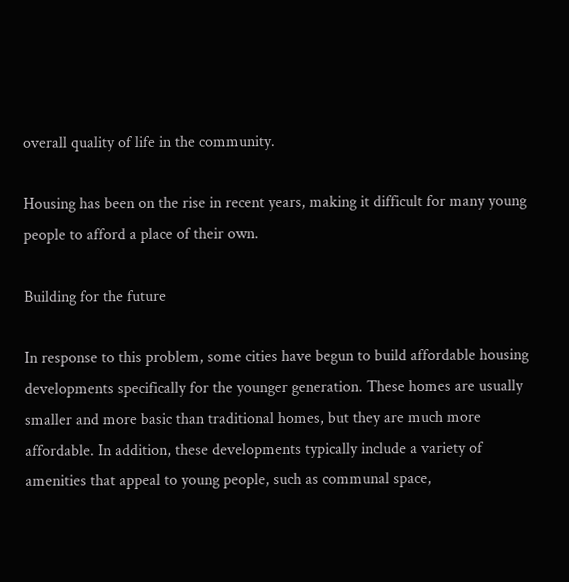overall quality of life in the community.

Housing has been on the rise in recent years, making it difficult for many young people to afford a place of their own.

Building for the future

In response to this problem, some cities have begun to build affordable housing developments specifically for the younger generation. These homes are usually smaller and more basic than traditional homes, but they are much more affordable. In addition, these developments typically include a variety of amenities that appeal to young people, such as communal space,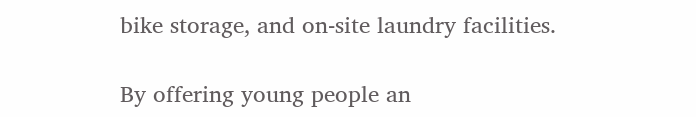bike storage, and on-site laundry facilities.

By offering young people an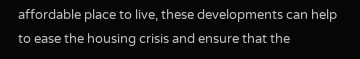affordable place to live, these developments can help to ease the housing crisis and ensure that the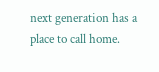next generation has a place to call home.